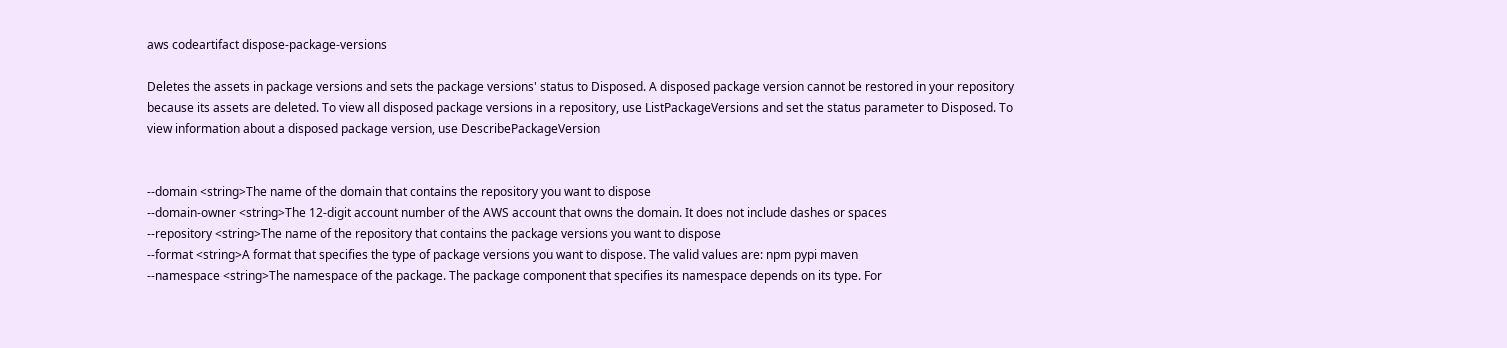aws codeartifact dispose-package-versions

Deletes the assets in package versions and sets the package versions' status to Disposed. A disposed package version cannot be restored in your repository because its assets are deleted. To view all disposed package versions in a repository, use ListPackageVersions and set the status parameter to Disposed. To view information about a disposed package version, use DescribePackageVersion


--domain <string>The name of the domain that contains the repository you want to dispose
--domain-owner <string>The 12-digit account number of the AWS account that owns the domain. It does not include dashes or spaces
--repository <string>The name of the repository that contains the package versions you want to dispose
--format <string>A format that specifies the type of package versions you want to dispose. The valid values are: npm pypi maven
--namespace <string>The namespace of the package. The package component that specifies its namespace depends on its type. For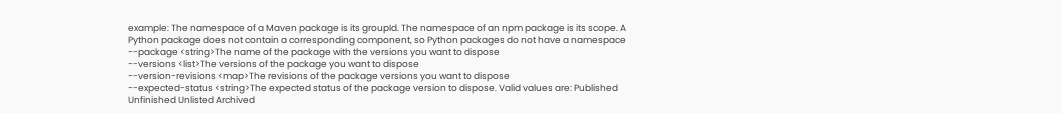example: The namespace of a Maven package is its groupId. The namespace of an npm package is its scope. A Python package does not contain a corresponding component, so Python packages do not have a namespace
--package <string>The name of the package with the versions you want to dispose
--versions <list>The versions of the package you want to dispose
--version-revisions <map>The revisions of the package versions you want to dispose
--expected-status <string>The expected status of the package version to dispose. Valid values are: Published Unfinished Unlisted Archived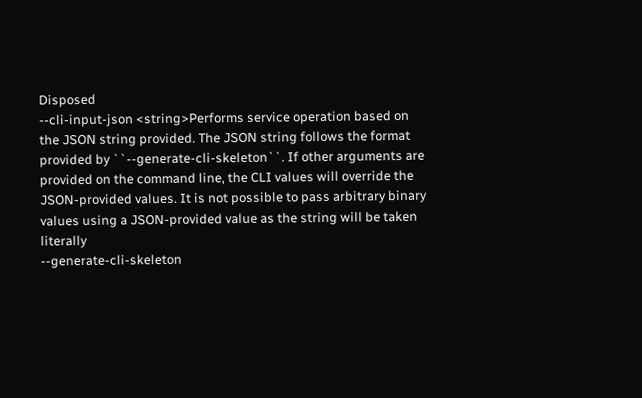Disposed
--cli-input-json <string>Performs service operation based on the JSON string provided. The JSON string follows the format provided by ``--generate-cli-skeleton``. If other arguments are provided on the command line, the CLI values will override the JSON-provided values. It is not possible to pass arbitrary binary values using a JSON-provided value as the string will be taken literally
--generate-cli-skeleton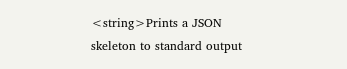<string>Prints a JSON skeleton to standard output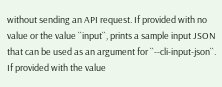without sending an API request. If provided with no value or the value ``input``, prints a sample input JSON that can be used as an argument for ``--cli-input-json``. If provided with the value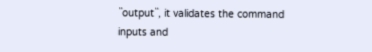``output``, it validates the command inputs and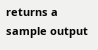returns a sample output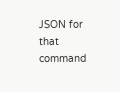JSON for that command